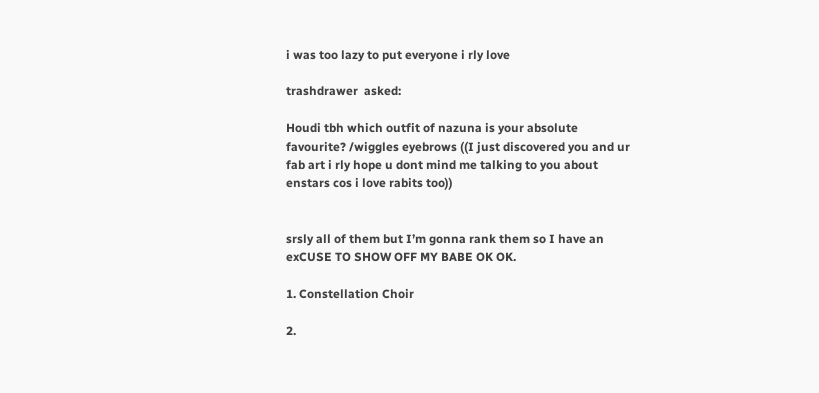i was too lazy to put everyone i rly love

trashdrawer  asked:

Houdi tbh which outfit of nazuna is your absolute favourite? /wiggles eyebrows ((I just discovered you and ur fab art i rly hope u dont mind me talking to you about enstars cos i love rabits too))


srsly all of them but I’m gonna rank them so I have an exCUSE TO SHOW OFF MY BABE OK OK.

1. Constellation Choir

2.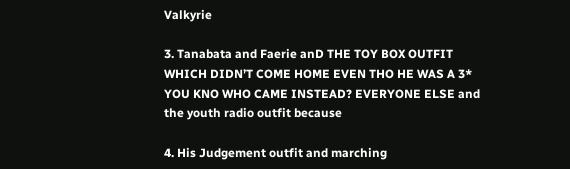Valkyrie

3. Tanabata and Faerie anD THE TOY BOX OUTFIT WHICH DIDN’T COME HOME EVEN THO HE WAS A 3* YOU KNO WHO CAME INSTEAD? EVERYONE ELSE and the youth radio outfit because

4. His Judgement outfit and marching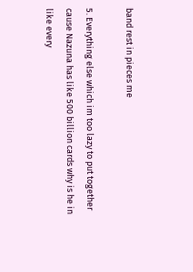band rest in pieces me

5. Everything else which im too lazy to put together cause Nazuna has like 500 billion cards why is he in like every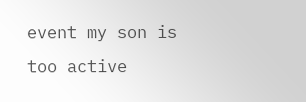event my son is too active